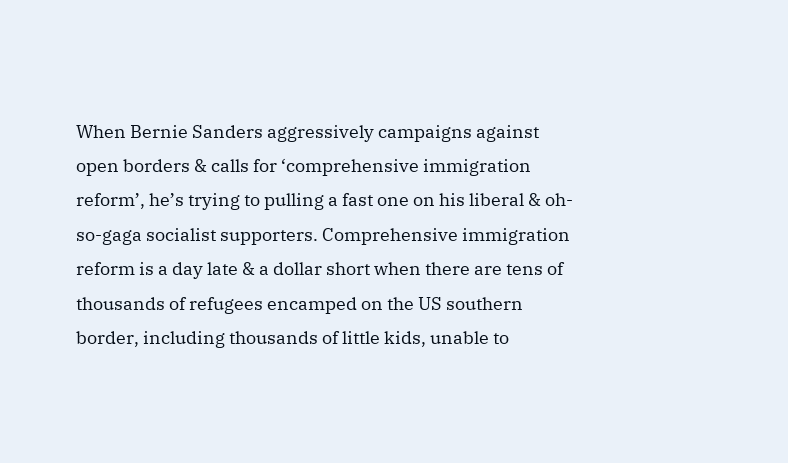When Bernie Sanders aggressively campaigns against open borders & calls for ‘comprehensive immigration reform’, he’s trying to pulling a fast one on his liberal & oh-so-gaga socialist supporters. Comprehensive immigration reform is a day late & a dollar short when there are tens of thousands of refugees encamped on the US southern border, including thousands of little kids, unable to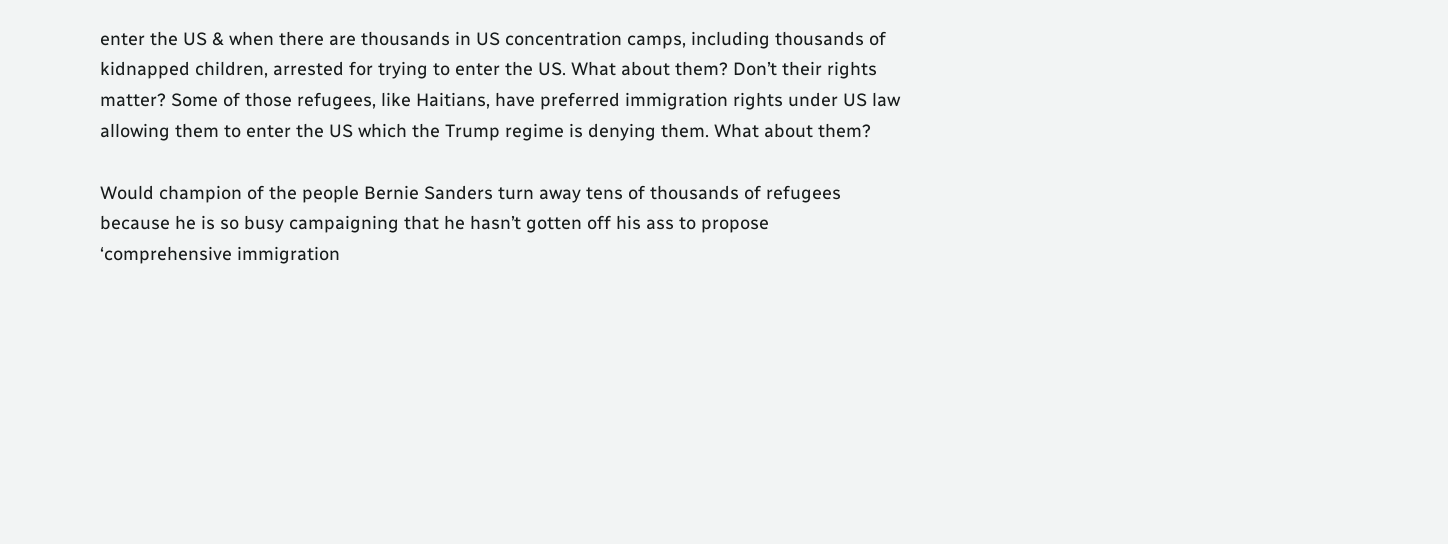enter the US & when there are thousands in US concentration camps, including thousands of kidnapped children, arrested for trying to enter the US. What about them? Don’t their rights matter? Some of those refugees, like Haitians, have preferred immigration rights under US law allowing them to enter the US which the Trump regime is denying them. What about them?

Would champion of the people Bernie Sanders turn away tens of thousands of refugees because he is so busy campaigning that he hasn’t gotten off his ass to propose ‘comprehensive immigration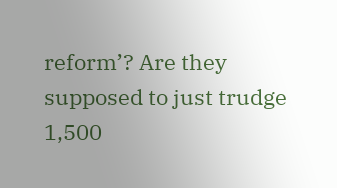reform’? Are they supposed to just trudge 1,500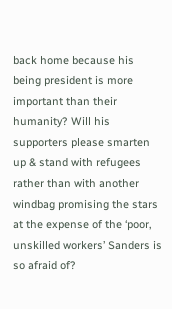back home because his being president is more important than their humanity? Will his supporters please smarten up & stand with refugees rather than with another windbag promising the stars at the expense of the ‘poor, unskilled workers’ Sanders is so afraid of?